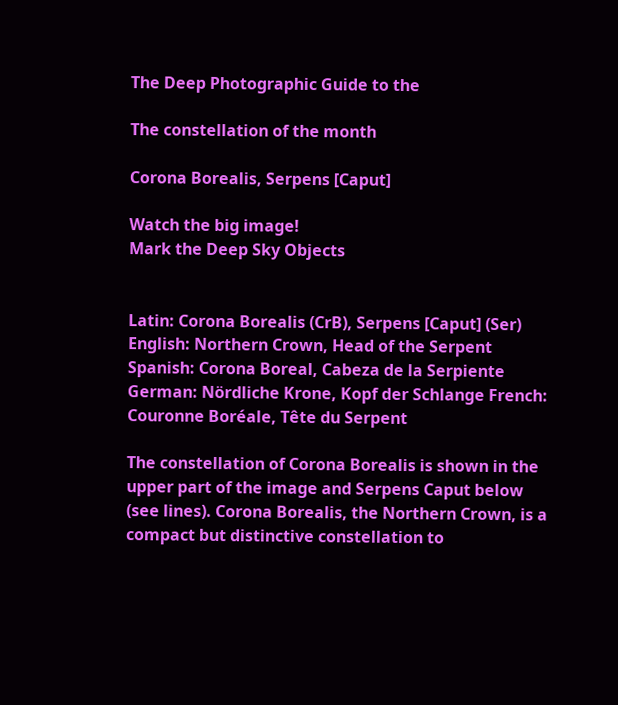The Deep Photographic Guide to the

The constellation of the month

Corona Borealis, Serpens [Caput]

Watch the big image!
Mark the Deep Sky Objects


Latin: Corona Borealis (CrB), Serpens [Caput] (Ser)
English: Northern Crown, Head of the Serpent Spanish: Corona Boreal, Cabeza de la Serpiente
German: Nördliche Krone, Kopf der Schlange French: Couronne Boréale, Tête du Serpent

The constellation of Corona Borealis is shown in the upper part of the image and Serpens Caput below (see lines). Corona Borealis, the Northern Crown, is a compact but distinctive constellation to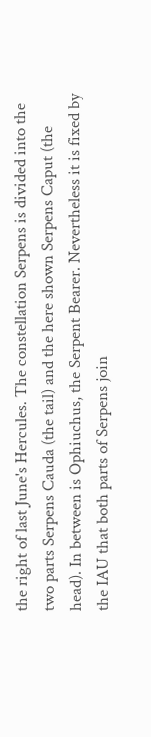the right of last June's Hercules. The constellation Serpens is divided into the two parts Serpens Cauda (the tail) and the here shown Serpens Caput (the head). In between is Ophiuchus, the Serpent Bearer. Nevertheless it is fixed by the IAU that both parts of Serpens join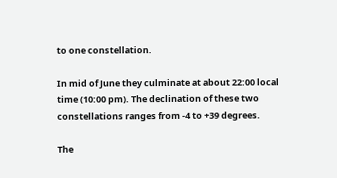to one constellation.

In mid of June they culminate at about 22:00 local time (10:00 pm). The declination of these two constellations ranges from -4 to +39 degrees.

The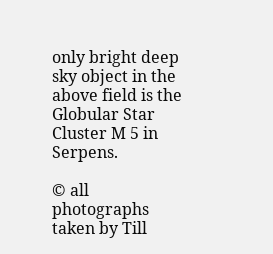only bright deep sky object in the above field is the Globular Star Cluster M 5 in Serpens.

© all photographs taken by Till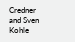Credner and Sven Kohle